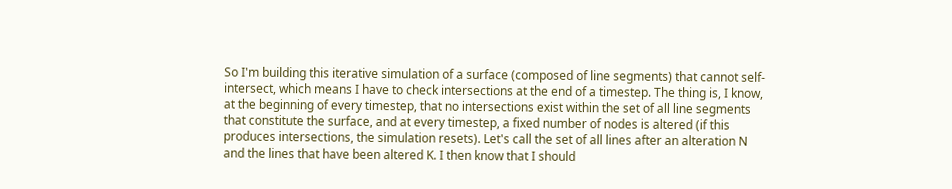So I'm building this iterative simulation of a surface (composed of line segments) that cannot self-intersect, which means I have to check intersections at the end of a timestep. The thing is, I know, at the beginning of every timestep, that no intersections exist within the set of all line segments that constitute the surface, and at every timestep, a fixed number of nodes is altered (if this produces intersections, the simulation resets). Let's call the set of all lines after an alteration N and the lines that have been altered K. I then know that I should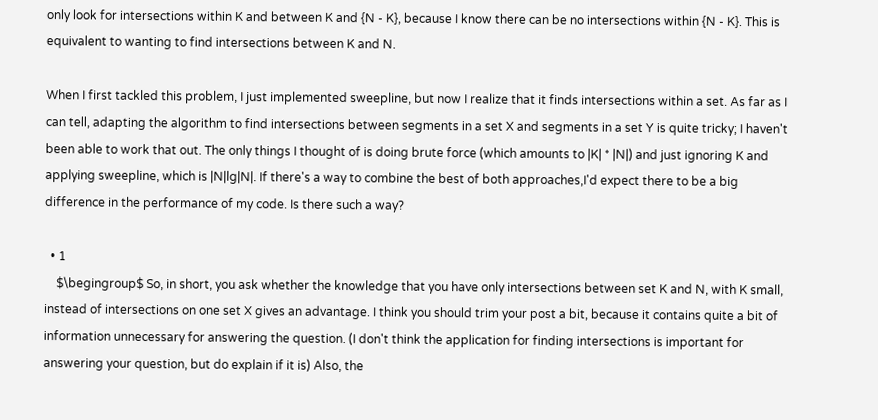only look for intersections within K and between K and {N - K}, because I know there can be no intersections within {N - K}. This is equivalent to wanting to find intersections between K and N.

When I first tackled this problem, I just implemented sweepline, but now I realize that it finds intersections within a set. As far as I can tell, adapting the algorithm to find intersections between segments in a set X and segments in a set Y is quite tricky; I haven't been able to work that out. The only things I thought of is doing brute force (which amounts to |K| * |N|) and just ignoring K and applying sweepline, which is |N|lg|N|. If there's a way to combine the best of both approaches,I'd expect there to be a big difference in the performance of my code. Is there such a way?

  • 1
    $\begingroup$ So, in short, you ask whether the knowledge that you have only intersections between set K and N, with K small, instead of intersections on one set X gives an advantage. I think you should trim your post a bit, because it contains quite a bit of information unnecessary for answering the question. (I don't think the application for finding intersections is important for answering your question, but do explain if it is) Also, the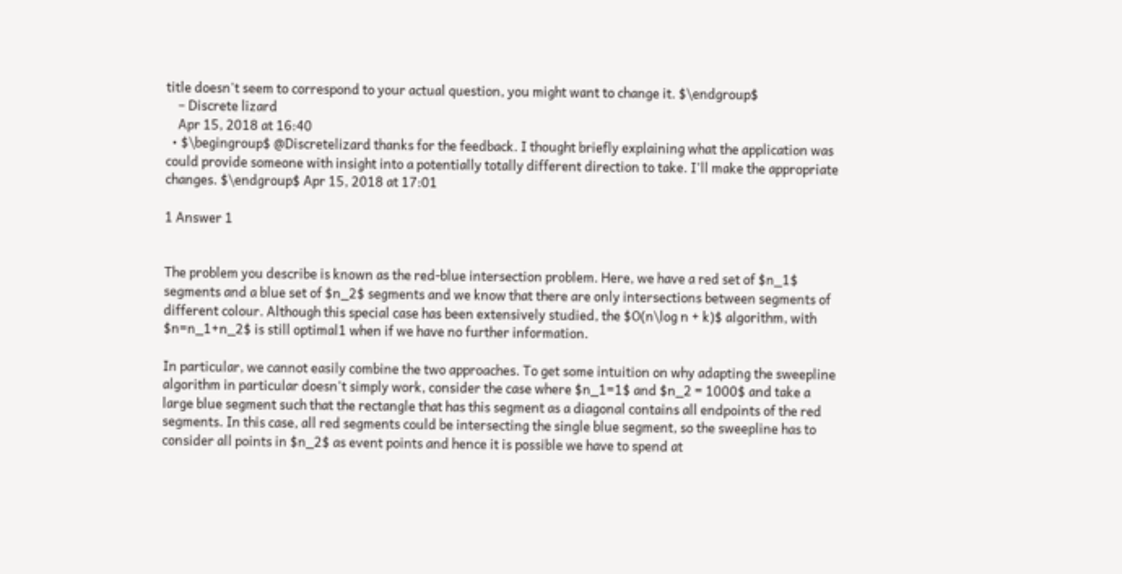title doesn't seem to correspond to your actual question, you might want to change it. $\endgroup$
    – Discrete lizard
    Apr 15, 2018 at 16:40
  • $\begingroup$ @Discretelizard thanks for the feedback. I thought briefly explaining what the application was could provide someone with insight into a potentially totally different direction to take. I'll make the appropriate changes. $\endgroup$ Apr 15, 2018 at 17:01

1 Answer 1


The problem you describe is known as the red-blue intersection problem. Here, we have a red set of $n_1$ segments and a blue set of $n_2$ segments and we know that there are only intersections between segments of different colour. Although this special case has been extensively studied, the $O(n\log n + k)$ algorithm, with $n=n_1+n_2$ is still optimal1 when if we have no further information.

In particular, we cannot easily combine the two approaches. To get some intuition on why adapting the sweepline algorithm in particular doesn't simply work, consider the case where $n_1=1$ and $n_2 = 1000$ and take a large blue segment such that the rectangle that has this segment as a diagonal contains all endpoints of the red segments. In this case, all red segments could be intersecting the single blue segment, so the sweepline has to consider all points in $n_2$ as event points and hence it is possible we have to spend at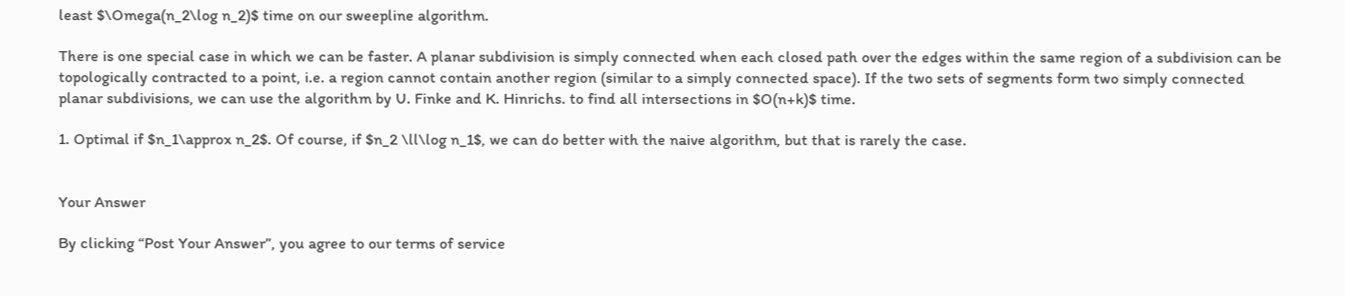least $\Omega(n_2\log n_2)$ time on our sweepline algorithm.

There is one special case in which we can be faster. A planar subdivision is simply connected when each closed path over the edges within the same region of a subdivision can be topologically contracted to a point, i.e. a region cannot contain another region (similar to a simply connected space). If the two sets of segments form two simply connected planar subdivisions, we can use the algorithm by U. Finke and K. Hinrichs. to find all intersections in $O(n+k)$ time.

1. Optimal if $n_1\approx n_2$. Of course, if $n_2 \ll\log n_1$, we can do better with the naive algorithm, but that is rarely the case.


Your Answer

By clicking “Post Your Answer”, you agree to our terms of service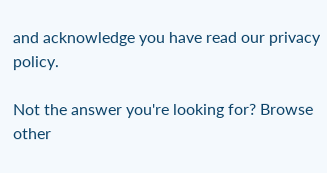and acknowledge you have read our privacy policy.

Not the answer you're looking for? Browse other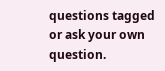questions tagged or ask your own question.